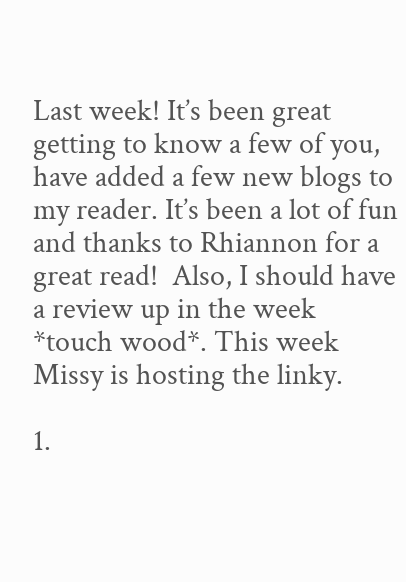Last week! It’s been great getting to know a few of you, have added a few new blogs to my reader. It’s been a lot of fun and thanks to Rhiannon for a great read!  Also, I should have a review up in the week *touch wood*. This week Missy is hosting the linky.

1.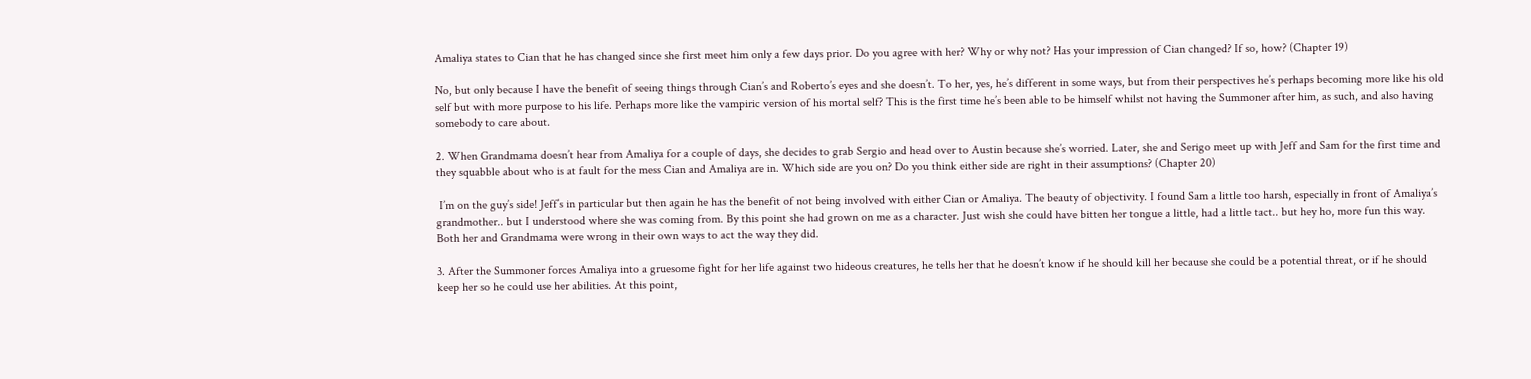Amaliya states to Cian that he has changed since she first meet him only a few days prior. Do you agree with her? Why or why not? Has your impression of Cian changed? If so, how? (Chapter 19)

No, but only because I have the benefit of seeing things through Cian’s and Roberto’s eyes and she doesn’t. To her, yes, he’s different in some ways, but from their perspectives he’s perhaps becoming more like his old self but with more purpose to his life. Perhaps more like the vampiric version of his mortal self? This is the first time he’s been able to be himself whilst not having the Summoner after him, as such, and also having somebody to care about.

2. When Grandmama doesn’t hear from Amaliya for a couple of days, she decides to grab Sergio and head over to Austin because she’s worried. Later, she and Serigo meet up with Jeff and Sam for the first time and they squabble about who is at fault for the mess Cian and Amaliya are in. Which side are you on? Do you think either side are right in their assumptions? (Chapter 20)

 I’m on the guy’s side! Jeff’s in particular but then again he has the benefit of not being involved with either Cian or Amaliya. The beauty of objectivity. I found Sam a little too harsh, especially in front of Amaliya’s grandmother.. but I understood where she was coming from. By this point she had grown on me as a character. Just wish she could have bitten her tongue a little, had a little tact.. but hey ho, more fun this way. Both her and Grandmama were wrong in their own ways to act the way they did.

3. After the Summoner forces Amaliya into a gruesome fight for her life against two hideous creatures, he tells her that he doesn’t know if he should kill her because she could be a potential threat, or if he should keep her so he could use her abilities. At this point,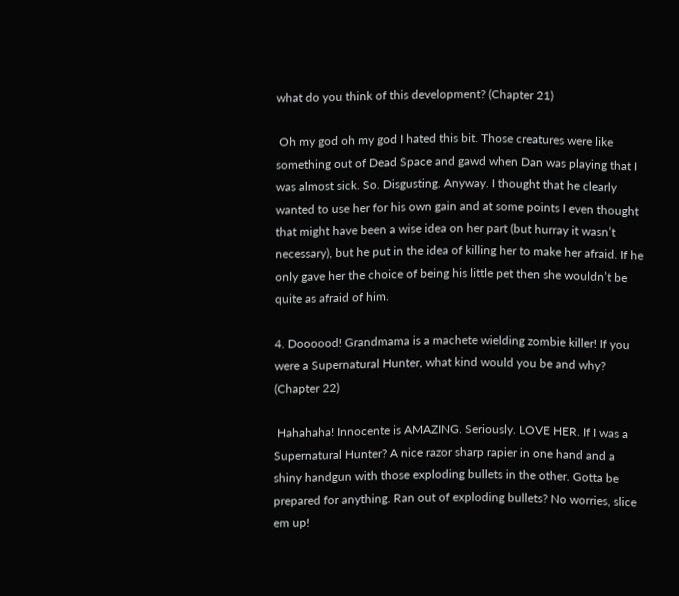what do you think of this development? (Chapter 21)

 Oh my god oh my god I hated this bit. Those creatures were like something out of Dead Space and gawd when Dan was playing that I was almost sick. So. Disgusting. Anyway. I thought that he clearly wanted to use her for his own gain and at some points I even thought that might have been a wise idea on her part (but hurray it wasn’t necessary), but he put in the idea of killing her to make her afraid. If he only gave her the choice of being his little pet then she wouldn’t be quite as afraid of him.

4. Doooood! Grandmama is a machete wielding zombie killer! If you were a Supernatural Hunter, what kind would you be and why? (Chapter 22)

 Hahahaha! Innocente is AMAZING. Seriously. LOVE HER. If I was a Supernatural Hunter? A nice razor sharp rapier in one hand and a shiny handgun with those exploding bullets in the other. Gotta be prepared for anything. Ran out of exploding bullets? No worries, slice em up!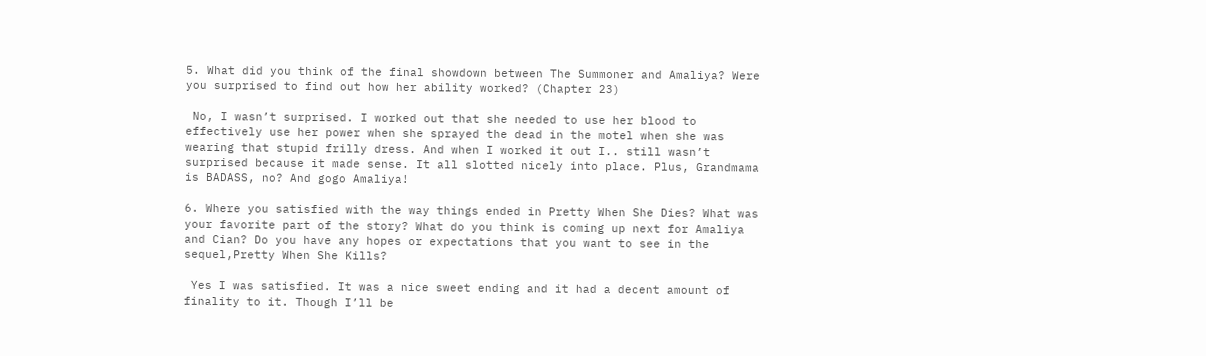5. What did you think of the final showdown between The Summoner and Amaliya? Were you surprised to find out how her ability worked? (Chapter 23)

 No, I wasn’t surprised. I worked out that she needed to use her blood to effectively use her power when she sprayed the dead in the motel when she was wearing that stupid frilly dress. And when I worked it out I.. still wasn’t surprised because it made sense. It all slotted nicely into place. Plus, Grandmama is BADASS, no? And gogo Amaliya!

6. Where you satisfied with the way things ended in Pretty When She Dies? What was your favorite part of the story? What do you think is coming up next for Amaliya and Cian? Do you have any hopes or expectations that you want to see in the sequel,Pretty When She Kills?

 Yes I was satisfied. It was a nice sweet ending and it had a decent amount of finality to it. Though I’ll be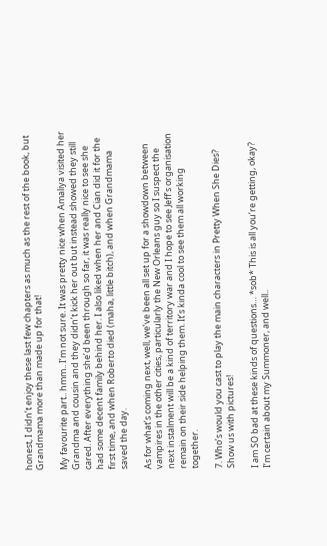honest, I didn’t enjoy these last few chapters as much as the rest of the book, but Grandmama more than made up for that!

My favourite part.. hmm.. I’m not sure. It was pretty nice when Amaliya visited her Grandma and cousin and they didn’t kick her out but instead showed they still cared. After everything she’d been through so far, it was really nice to see she had some decent family behind her. I also liked when her and Cian did it for the first time, and when Roberto died (maha, little bitch), and when Grandmama saved the day.

As for what’s coming next, well, we’ve been all set up for a showdown between vampires in the other cities, particularly the New Orleans guy so I suspect the next instalment will be a kind of territory war and I hope to see Jeff’s organisation remain on their side helping them. It’s kinda cool to see them all working together.

7. Who’s would you cast to play the main characters in Pretty When She Dies? Show us with pictures!

I am SO bad at these kinds of questions… *sob* This is all you’re getting, okay? I’m certain about my Summoner, and well..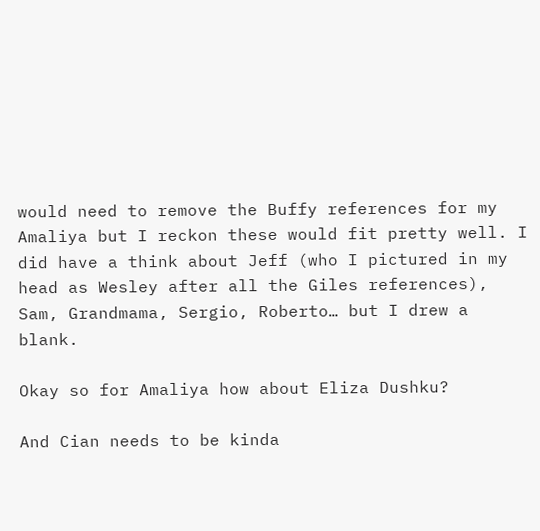would need to remove the Buffy references for my Amaliya but I reckon these would fit pretty well. I did have a think about Jeff (who I pictured in my head as Wesley after all the Giles references), Sam, Grandmama, Sergio, Roberto… but I drew a blank.

Okay so for Amaliya how about Eliza Dushku?

And Cian needs to be kinda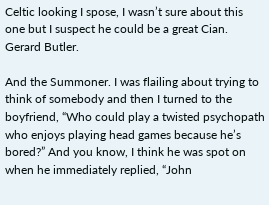Celtic looking I spose, I wasn’t sure about this one but I suspect he could be a great Cian. Gerard Butler.

And the Summoner. I was flailing about trying to think of somebody and then I turned to the boyfriend, “Who could play a twisted psychopath who enjoys playing head games because he’s bored?” And you know, I think he was spot on when he immediately replied, “John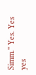Simm.” Yes. Yes yes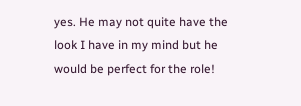yes. He may not quite have the look I have in my mind but he would be perfect for the role!